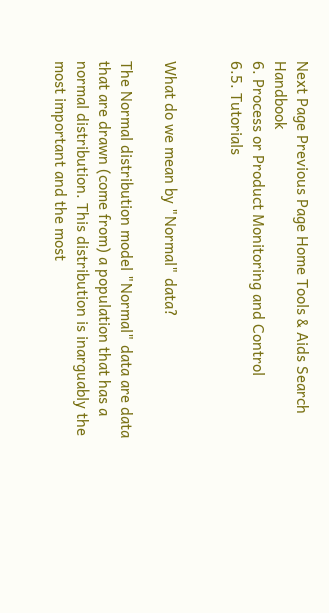Next Page Previous Page Home Tools & Aids Search Handbook
6. Process or Product Monitoring and Control
6.5. Tutorials


What do we mean by "Normal" data?

The Normal distribution model "Normal" data are data that are drawn (come from) a population that has a normal distribution. This distribution is inarguably the most important and the most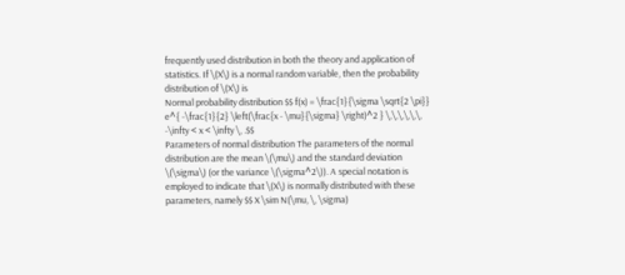frequently used distribution in both the theory and application of statistics. If \(X\) is a normal random variable, then the probability distribution of \(X\) is
Normal probability distribution $$ f(x) = \frac{1}{\sigma \sqrt{2 \pi}} e^{ -\frac{1}{2} \left(\frac{x - \mu}{\sigma} \right)^2 } \,\,\,\,\,\, -\infty < x < \infty \, .$$
Parameters of normal distribution The parameters of the normal distribution are the mean \(\mu\) and the standard deviation \(\sigma\) (or the variance \(\sigma^2\)). A special notation is employed to indicate that \(X\) is normally distributed with these parameters, namely $$ X \sim N(\mu, \, \sigma)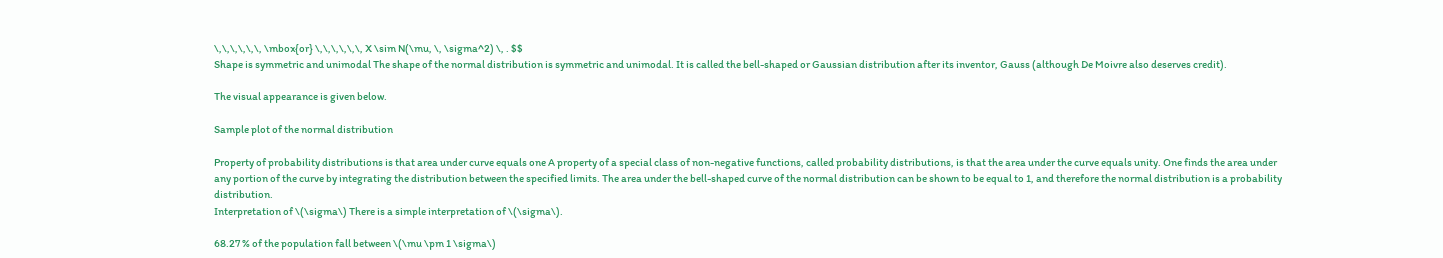\,\,\,\,\,\, \mbox{or} \,\,\,\,\,\, X \sim N(\mu, \, \sigma^2) \, . $$
Shape is symmetric and unimodal The shape of the normal distribution is symmetric and unimodal. It is called the bell-shaped or Gaussian distribution after its inventor, Gauss (although De Moivre also deserves credit).

The visual appearance is given below.

Sample plot of the normal distribution

Property of probability distributions is that area under curve equals one A property of a special class of non-negative functions, called probability distributions, is that the area under the curve equals unity. One finds the area under any portion of the curve by integrating the distribution between the specified limits. The area under the bell-shaped curve of the normal distribution can be shown to be equal to 1, and therefore the normal distribution is a probability distribution.
Interpretation of \(\sigma\) There is a simple interpretation of \(\sigma\).

68.27 % of the population fall between \(\mu \pm 1 \sigma\)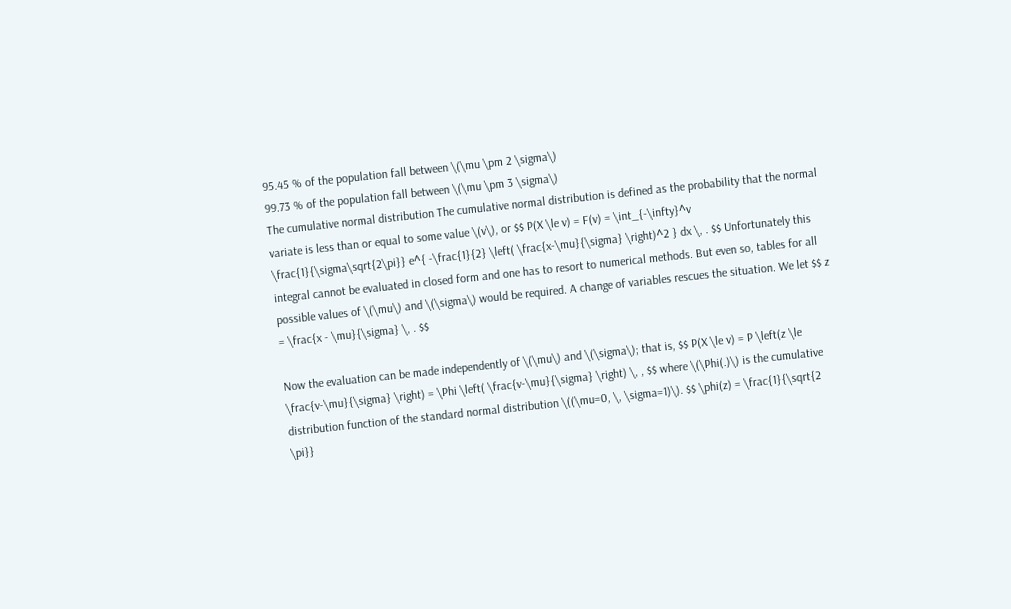95.45 % of the population fall between \(\mu \pm 2 \sigma\)
99.73 % of the population fall between \(\mu \pm 3 \sigma\)
The cumulative normal distribution The cumulative normal distribution is defined as the probability that the normal variate is less than or equal to some value \(v\), or $$ P(X \le v) = F(v) = \int_{-\infty}^v \frac{1}{\sigma\sqrt{2\pi}} e^{ -\frac{1}{2} \left( \frac{x-\mu}{\sigma} \right)^2 } dx \, . $$ Unfortunately this integral cannot be evaluated in closed form and one has to resort to numerical methods. But even so, tables for all possible values of \(\mu\) and \(\sigma\) would be required. A change of variables rescues the situation. We let $$ z = \frac{x - \mu}{\sigma} \, . $$

Now the evaluation can be made independently of \(\mu\) and \(\sigma\); that is, $$ P(X \le v) = P \left(z \le \frac{v-\mu}{\sigma} \right) = \Phi \left( \frac{v-\mu}{\sigma} \right) \, , $$ where \(\Phi(.)\) is the cumulative distribution function of the standard normal distribution \((\mu=0, \, \sigma=1)\). $$ \phi(z) = \frac{1}{\sqrt{2 \pi}}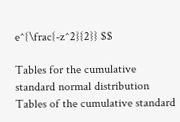e^{\frac{-z^2}{2}} $$

Tables for the cumulative standard normal distribution Tables of the cumulative standard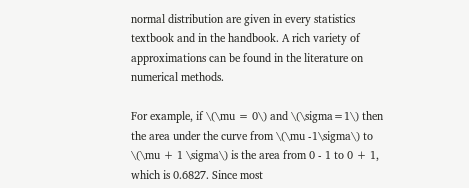normal distribution are given in every statistics textbook and in the handbook. A rich variety of approximations can be found in the literature on numerical methods.

For example, if \(\mu = 0\) and \(\sigma=1\) then the area under the curve from \(\mu -1\sigma\) to \(\mu + 1 \sigma\) is the area from 0 - 1 to 0 + 1, which is 0.6827. Since most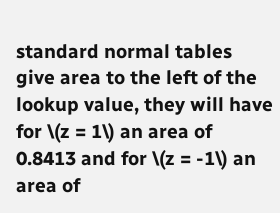standard normal tables give area to the left of the lookup value, they will have for \(z = 1\) an area of 0.8413 and for \(z = -1\) an area of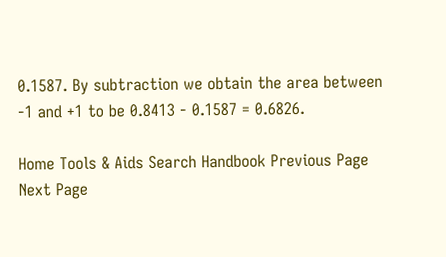0.1587. By subtraction we obtain the area between -1 and +1 to be 0.8413 - 0.1587 = 0.6826.

Home Tools & Aids Search Handbook Previous Page Next Page